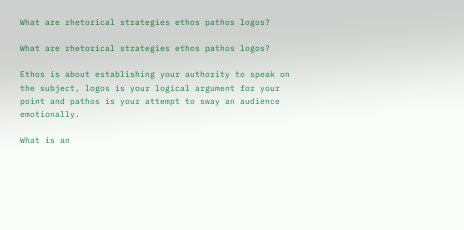What are rhetorical strategies ethos pathos logos?

What are rhetorical strategies ethos pathos logos?

Ethos is about establishing your authority to speak on the subject, logos is your logical argument for your point and pathos is your attempt to sway an audience emotionally.

What is an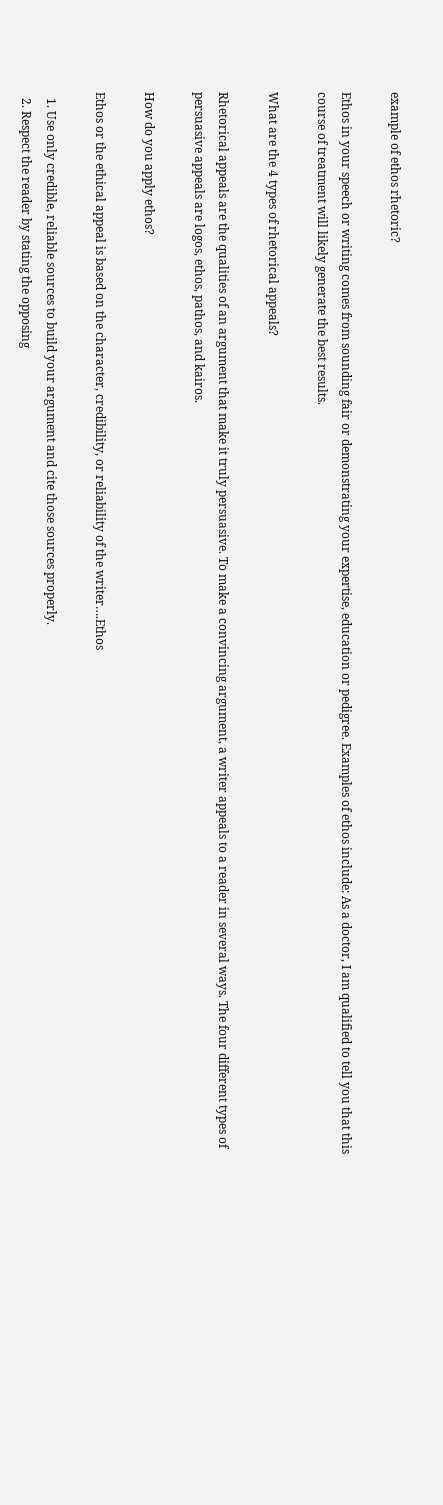example of ethos rhetoric?

Ethos in your speech or writing comes from sounding fair or demonstrating your expertise, education or pedigree. Examples of ethos include: As a doctor, I am qualified to tell you that this course of treatment will likely generate the best results.

What are the 4 types of rhetorical appeals?

Rhetorical appeals are the qualities of an argument that make it truly persuasive. To make a convincing argument, a writer appeals to a reader in several ways. The four different types of persuasive appeals are logos, ethos, pathos, and kairos.

How do you apply ethos?

Ethos or the ethical appeal is based on the character, credibility, or reliability of the writer….Ethos

  1. Use only credible, reliable sources to build your argument and cite those sources properly.
  2. Respect the reader by stating the opposing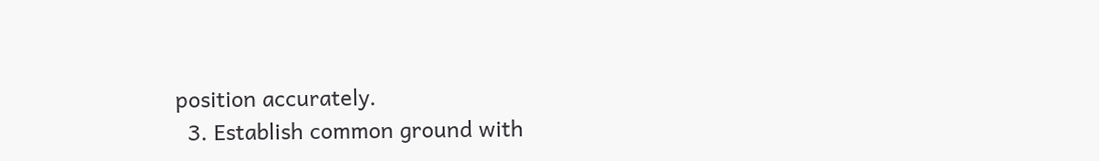position accurately.
  3. Establish common ground with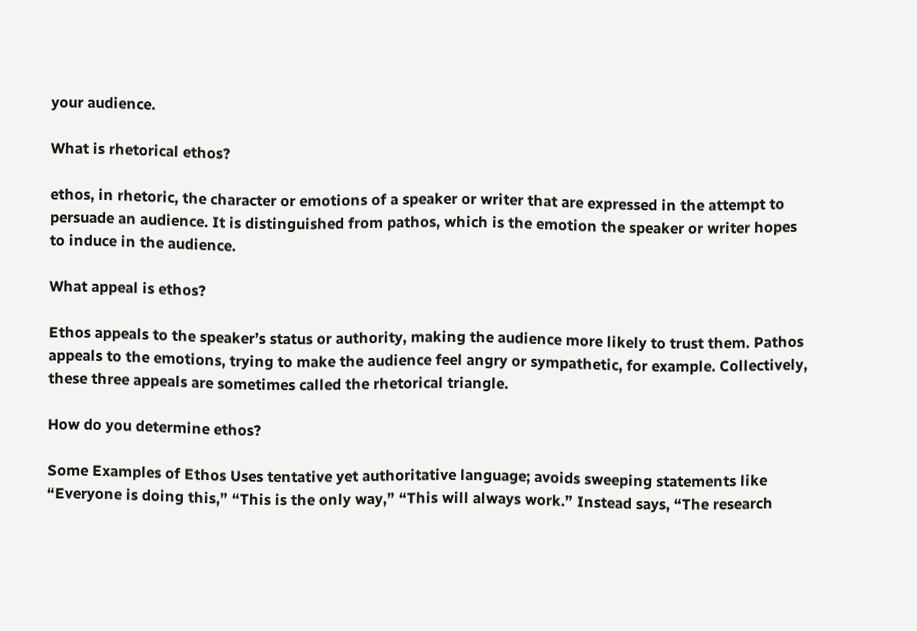your audience.

What is rhetorical ethos?

ethos, in rhetoric, the character or emotions of a speaker or writer that are expressed in the attempt to persuade an audience. It is distinguished from pathos, which is the emotion the speaker or writer hopes to induce in the audience.

What appeal is ethos?

Ethos appeals to the speaker’s status or authority, making the audience more likely to trust them. Pathos appeals to the emotions, trying to make the audience feel angry or sympathetic, for example. Collectively, these three appeals are sometimes called the rhetorical triangle.

How do you determine ethos?

Some Examples of Ethos Uses tentative yet authoritative language; avoids sweeping statements like “Everyone is doing this,” “This is the only way,” “This will always work.” Instead says, “The research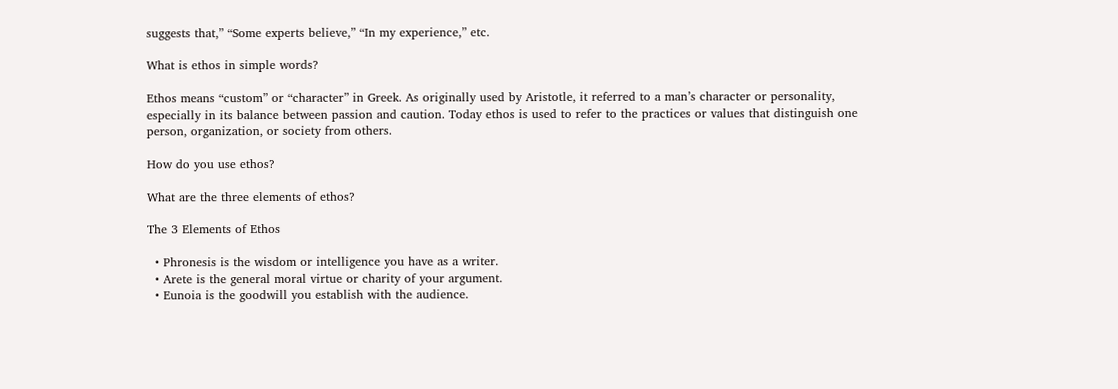suggests that,” “Some experts believe,” “In my experience,” etc.

What is ethos in simple words?

Ethos means “custom” or “character” in Greek. As originally used by Aristotle, it referred to a man’s character or personality, especially in its balance between passion and caution. Today ethos is used to refer to the practices or values that distinguish one person, organization, or society from others.

How do you use ethos?

What are the three elements of ethos?

The 3 Elements of Ethos

  • Phronesis is the wisdom or intelligence you have as a writer.
  • Arete is the general moral virtue or charity of your argument.
  • Eunoia is the goodwill you establish with the audience.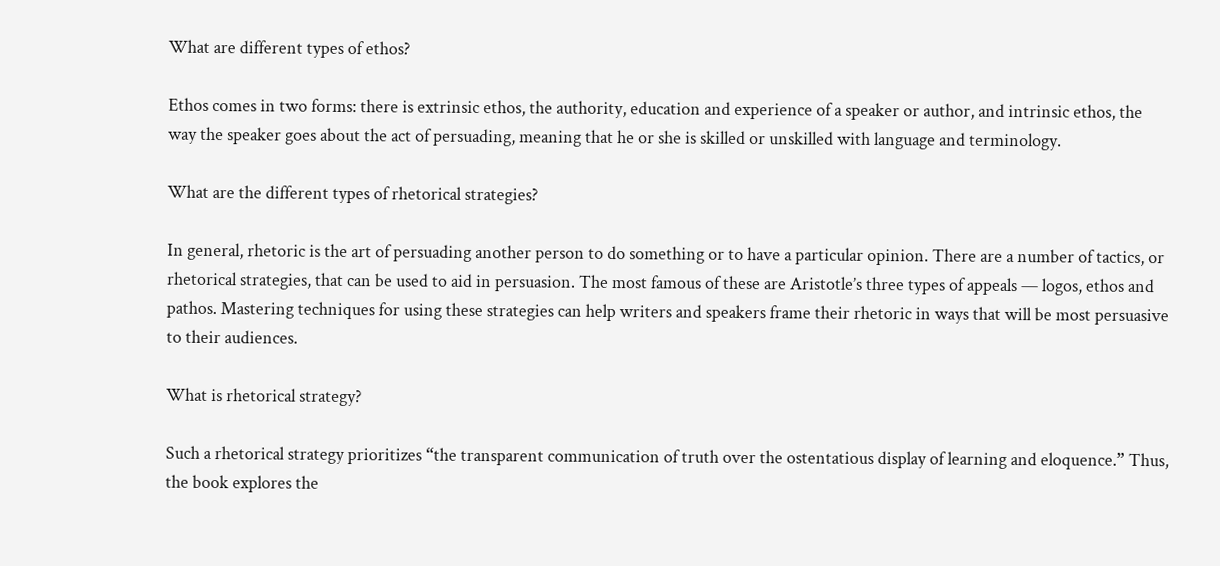What are different types of ethos?

Ethos comes in two forms: there is extrinsic ethos, the authority, education and experience of a speaker or author, and intrinsic ethos, the way the speaker goes about the act of persuading, meaning that he or she is skilled or unskilled with language and terminology.

What are the different types of rhetorical strategies?

In general, rhetoric is the art of persuading another person to do something or to have a particular opinion. There are a number of tactics, or rhetorical strategies, that can be used to aid in persuasion. The most famous of these are Aristotle’s three types of appeals — logos, ethos and pathos. Mastering techniques for using these strategies can help writers and speakers frame their rhetoric in ways that will be most persuasive to their audiences.

What is rhetorical strategy?

Such a rhetorical strategy prioritizes “the transparent communication of truth over the ostentatious display of learning and eloquence.” Thus, the book explores the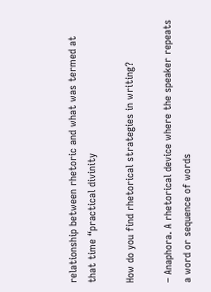relationship between rhetoric and what was termed at that time “practical divinity

How do you find rhetorical strategies in writing?

– Anaphora. A rhetorical device where the speaker repeats a word or sequence of words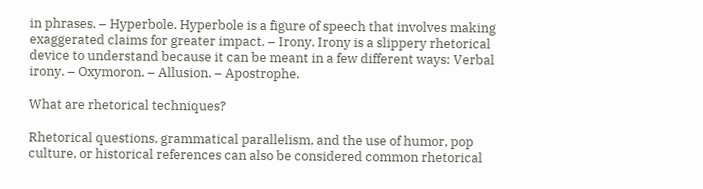in phrases. – Hyperbole. Hyperbole is a figure of speech that involves making exaggerated claims for greater impact. – Irony. Irony is a slippery rhetorical device to understand because it can be meant in a few different ways: Verbal irony. – Oxymoron. – Allusion. – Apostrophe.

What are rhetorical techniques?

Rhetorical questions, grammatical parallelism, and the use of humor, pop culture, or historical references can also be considered common rhetorical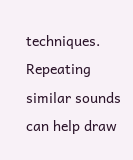techniques. Repeating similar sounds can help draw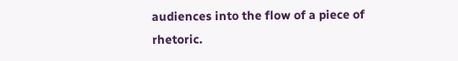audiences into the flow of a piece of rhetoric.